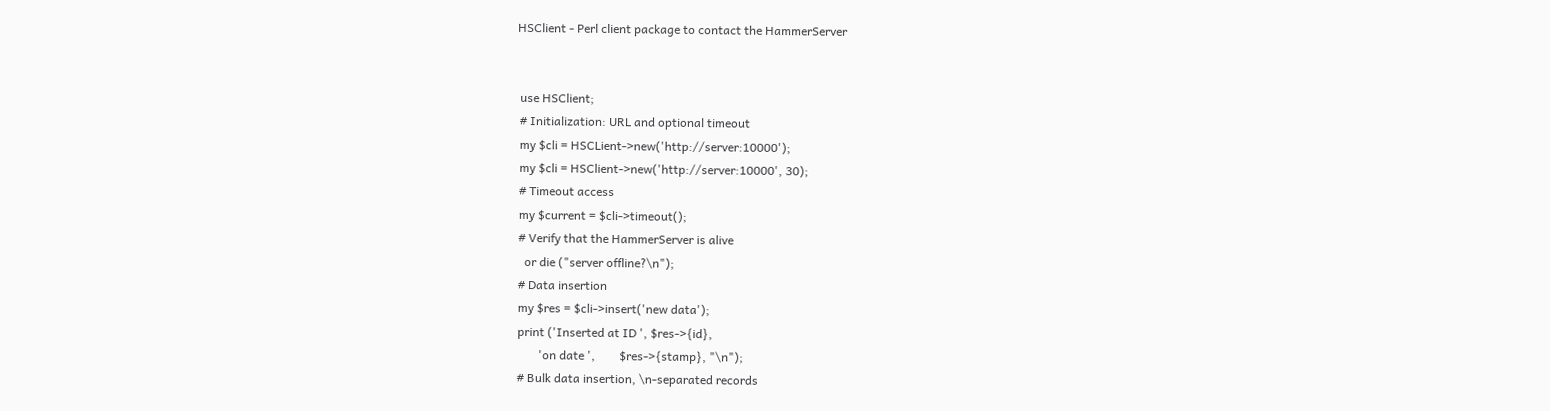HSClient - Perl client package to contact the HammerServer


 use HSClient;
 # Initialization: URL and optional timeout
 my $cli = HSCLient->new('http://server:10000');
 my $cli = HSClient->new('http://server:10000', 30);
 # Timeout access
 my $current = $cli->timeout();
 # Verify that the HammerServer is alive
   or die ("server offline?\n");
 # Data insertion
 my $res = $cli->insert('new data');
 print ('Inserted at ID ', $res->{id},
        'on date ',        $res->{stamp}, "\n");
 # Bulk data insertion, \n-separated records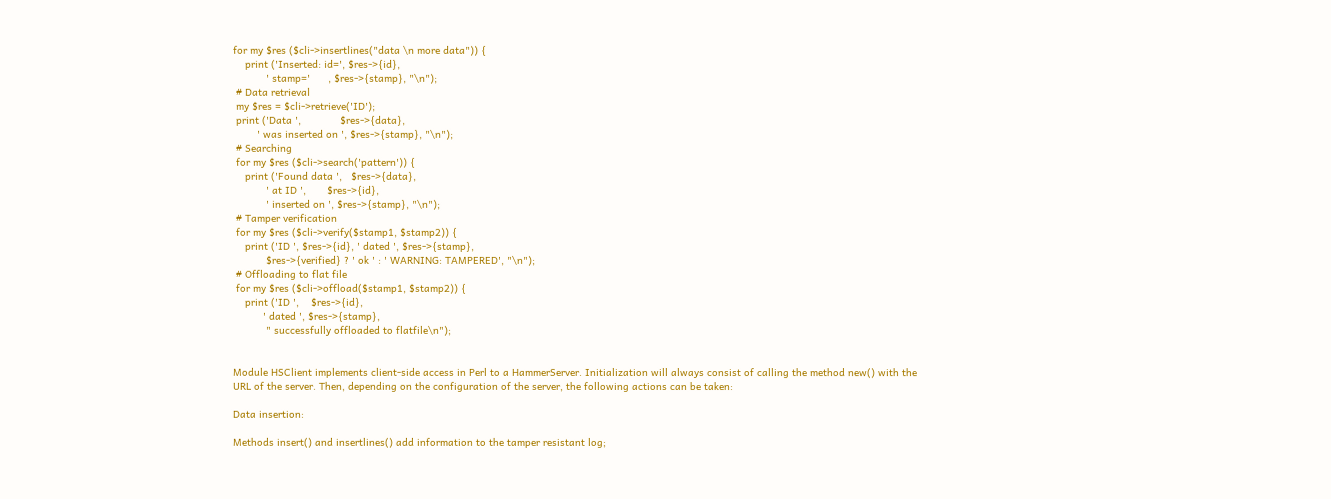for my $res ($cli->insertlines("data \n more data")) {
    print ('Inserted: id=', $res->{id},
           ' stamp='      , $res->{stamp}, "\n");
 # Data retrieval
 my $res = $cli->retrieve('ID');
 print ('Data ',             $res->{data},
        ' was inserted on ', $res->{stamp}, "\n");
 # Searching
 for my $res ($cli->search('pattern')) {
    print ('Found data ',   $res->{data},
           ' at ID ',       $res->{id},
           ' inserted on ', $res->{stamp}, "\n");
 # Tamper verification
 for my $res ($cli->verify($stamp1, $stamp2)) {
    print ('ID ', $res->{id}, ' dated ', $res->{stamp},
           $res->{verified} ? ' ok ' : ' WARNING: TAMPERED', "\n");
 # Offloading to flat file
 for my $res ($cli->offload($stamp1, $stamp2)) {
    print ('ID ',    $res->{id},
          ' dated ', $res->{stamp},
           " successfully offloaded to flatfile\n");


Module HSClient implements client-side access in Perl to a HammerServer. Initialization will always consist of calling the method new() with the URL of the server. Then, depending on the configuration of the server, the following actions can be taken:

Data insertion:

Methods insert() and insertlines() add information to the tamper resistant log;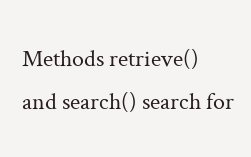Methods retrieve() and search() search for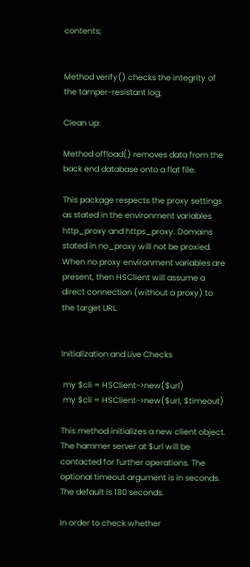contents;


Method verify() checks the integrity of the tamper-resistant log;

Clean up:

Method offload() removes data from the back end database onto a flat file.

This package respects the proxy settings as stated in the environment variables http_proxy and https_proxy. Domains stated in no_proxy will not be proxied. When no proxy environment variables are present, then HSClient will assume a direct connection (without a proxy) to the target URL.


Initialization and Live Checks

 my $cli = HSClient->new($url)
 my $cli = HSClient->new($url, $timeout)

This method initializes a new client object. The hammer server at $url will be contacted for further operations. The optional timeout argument is in seconds. The default is 180 seconds.

In order to check whether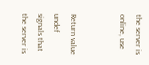the server is online, use


Return value undef signals that the server is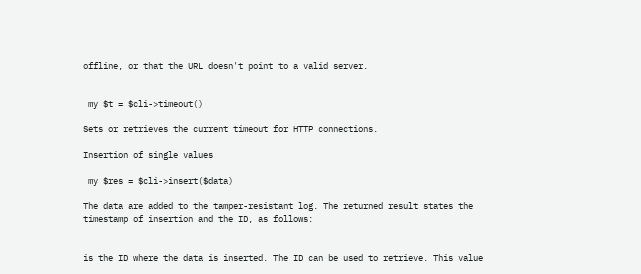offline, or that the URL doesn't point to a valid server.


 my $t = $cli->timeout()

Sets or retrieves the current timeout for HTTP connections.

Insertion of single values

 my $res = $cli->insert($data)

The data are added to the tamper-resistant log. The returned result states the timestamp of insertion and the ID, as follows:


is the ID where the data is inserted. The ID can be used to retrieve. This value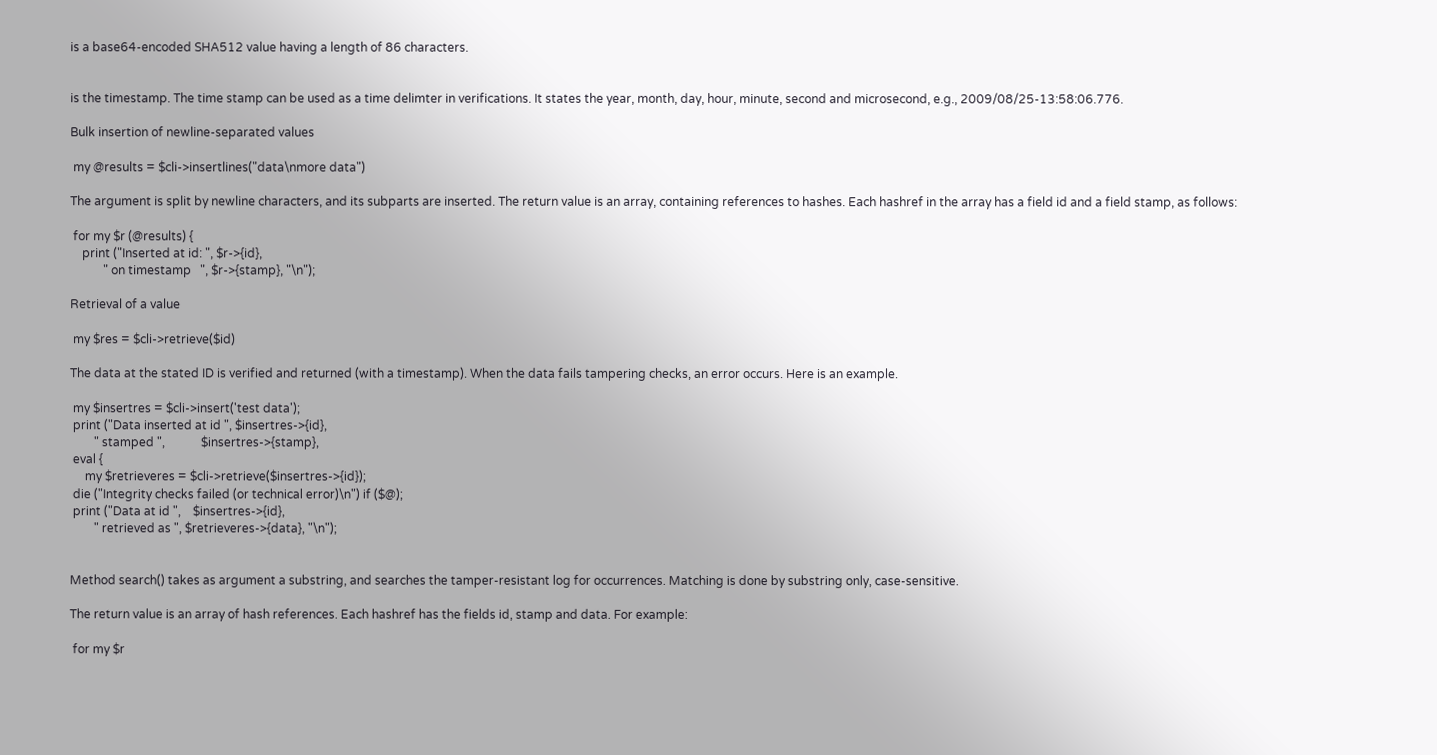is a base64-encoded SHA512 value having a length of 86 characters.


is the timestamp. The time stamp can be used as a time delimter in verifications. It states the year, month, day, hour, minute, second and microsecond, e.g., 2009/08/25-13:58:06.776.

Bulk insertion of newline-separated values

 my @results = $cli->insertlines("data\nmore data")

The argument is split by newline characters, and its subparts are inserted. The return value is an array, containing references to hashes. Each hashref in the array has a field id and a field stamp, as follows:

 for my $r (@results) {
    print ("Inserted at id: ", $r->{id},
           " on timestamp   ", $r->{stamp}, "\n");

Retrieval of a value

 my $res = $cli->retrieve($id)

The data at the stated ID is verified and returned (with a timestamp). When the data fails tampering checks, an error occurs. Here is an example.

 my $insertres = $cli->insert('test data');
 print ("Data inserted at id ", $insertres->{id},
        " stamped ",            $insertres->{stamp},
 eval {
     my $retrieveres = $cli->retrieve($insertres->{id});
 die ("Integrity checks failed (or technical error)\n") if ($@);
 print ("Data at id ",    $insertres->{id},
        " retrieved as ", $retrieveres->{data}, "\n");


Method search() takes as argument a substring, and searches the tamper-resistant log for occurrences. Matching is done by substring only, case-sensitive.

The return value is an array of hash references. Each hashref has the fields id, stamp and data. For example:

 for my $r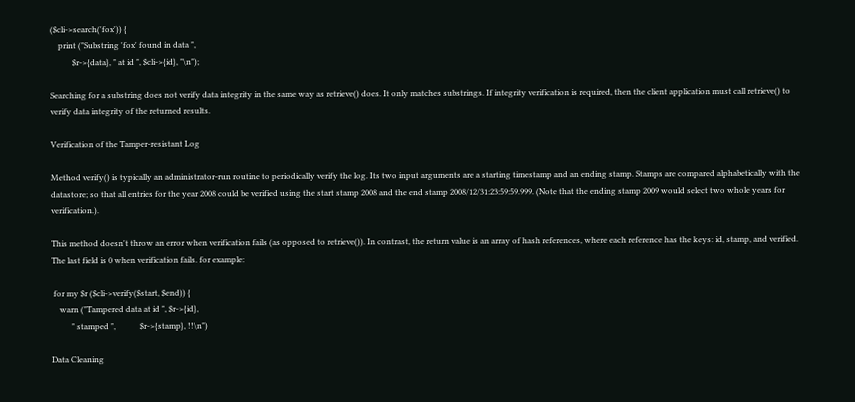($cli->search('fox')) {
    print ("Substring 'fox' found in data ",
           $r->{data}, " at id ", $cli->{id}, "\n");

Searching for a substring does not verify data integrity in the same way as retrieve() does. It only matches substrings. If integrity verification is required, then the client application must call retrieve() to verify data integrity of the returned results.

Verification of the Tamper-resistant Log

Method verify() is typically an administrator-run routine to periodically verify the log. Its two input arguments are a starting timestamp and an ending stamp. Stamps are compared alphabetically with the datastore; so that all entries for the year 2008 could be verified using the start stamp 2008 and the end stamp 2008/12/31:23:59:59.999. (Note that the ending stamp 2009 would select two whole years for verification.).

This method doesn't throw an error when verification fails (as opposed to retrieve()). In contrast, the return value is an array of hash references, where each reference has the keys: id, stamp, and verified. The last field is 0 when verification fails. for example:

 for my $r ($cli->verify($start, $end)) {
    warn ("Tampered data at id ", $r->{id},
          " stamped ",            $r->{stamp}, !!\n")

Data Cleaning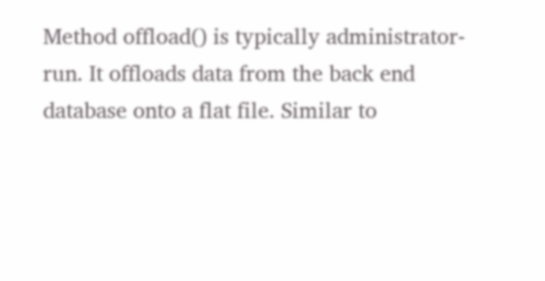Method offload() is typically administrator-run. It offloads data from the back end database onto a flat file. Similar to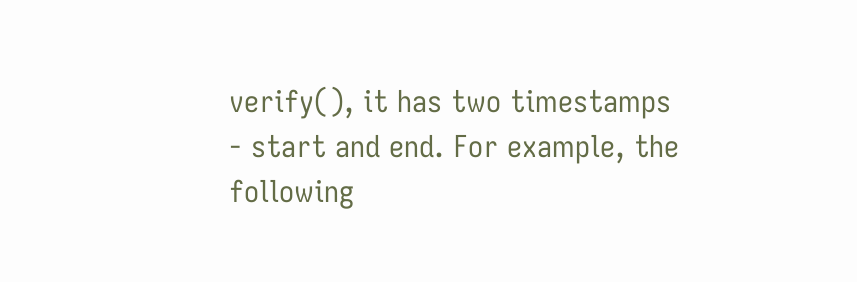verify(), it has two timestamps - start and end. For example, the following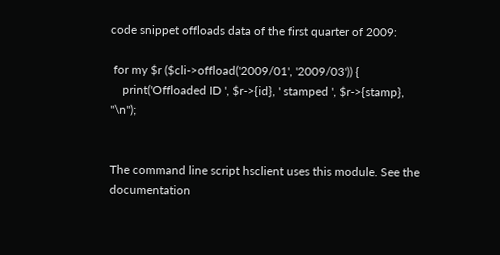code snippet offloads data of the first quarter of 2009:

 for my $r ($cli->offload('2009/01', '2009/03')) {
    print('Offloaded ID ', $r->{id}, ' stamped ', $r->{stamp}, "\n");


The command line script hsclient uses this module. See the documentation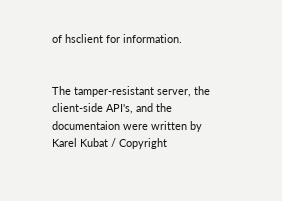of hsclient for information.


The tamper-resistant server, the client-side API's, and the documentaion were written by Karel Kubat / Copyright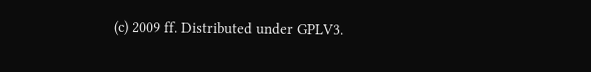(c) 2009 ff. Distributed under GPLV3.